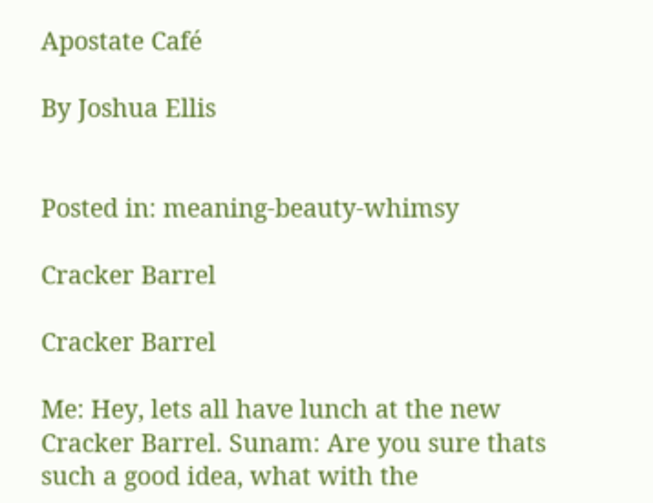Apostate Café

By Joshua Ellis


Posted in: meaning-beauty-whimsy

Cracker Barrel

Cracker Barrel

Me: Hey, lets all have lunch at the new Cracker Barrel. Sunam: Are you sure thats such a good idea, what with the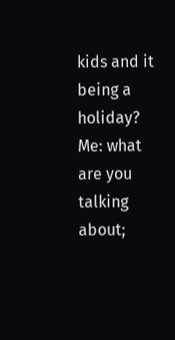kids and it being a holiday? Me: what are you talking about;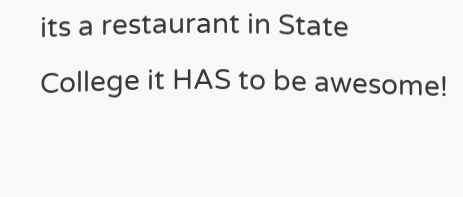its a restaurant in State College it HAS to be awesome!